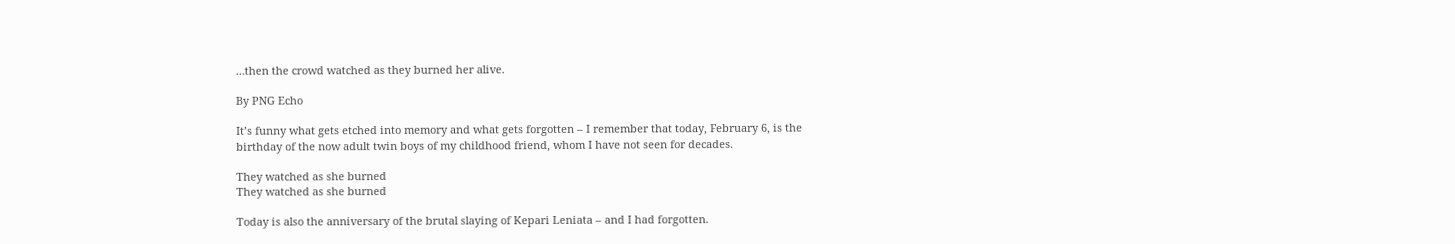…then the crowd watched as they burned her alive.

By PNG Echo

It’s funny what gets etched into memory and what gets forgotten – I remember that today, February 6, is the birthday of the now adult twin boys of my childhood friend, whom I have not seen for decades.

They watched as she burned
They watched as she burned

Today is also the anniversary of the brutal slaying of Kepari Leniata – and I had forgotten.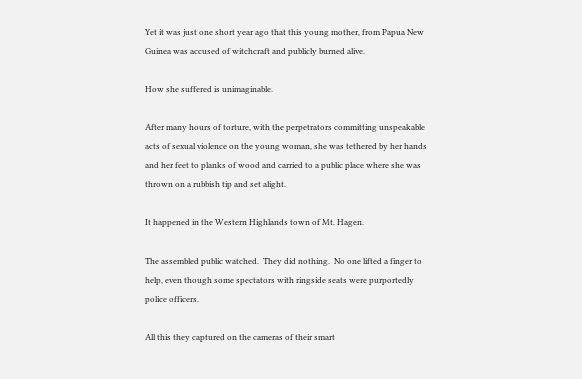Yet it was just one short year ago that this young mother, from Papua New Guinea was accused of witchcraft and publicly burned alive.

How she suffered is unimaginable.

After many hours of torture, with the perpetrators committing unspeakable acts of sexual violence on the young woman, she was tethered by her hands and her feet to planks of wood and carried to a public place where she was thrown on a rubbish tip and set alight.

It happened in the Western Highlands town of Mt. Hagen.

The assembled public watched.  They did nothing.  No one lifted a finger to help, even though some spectators with ringside seats were purportedly police officers.

All this they captured on the cameras of their smart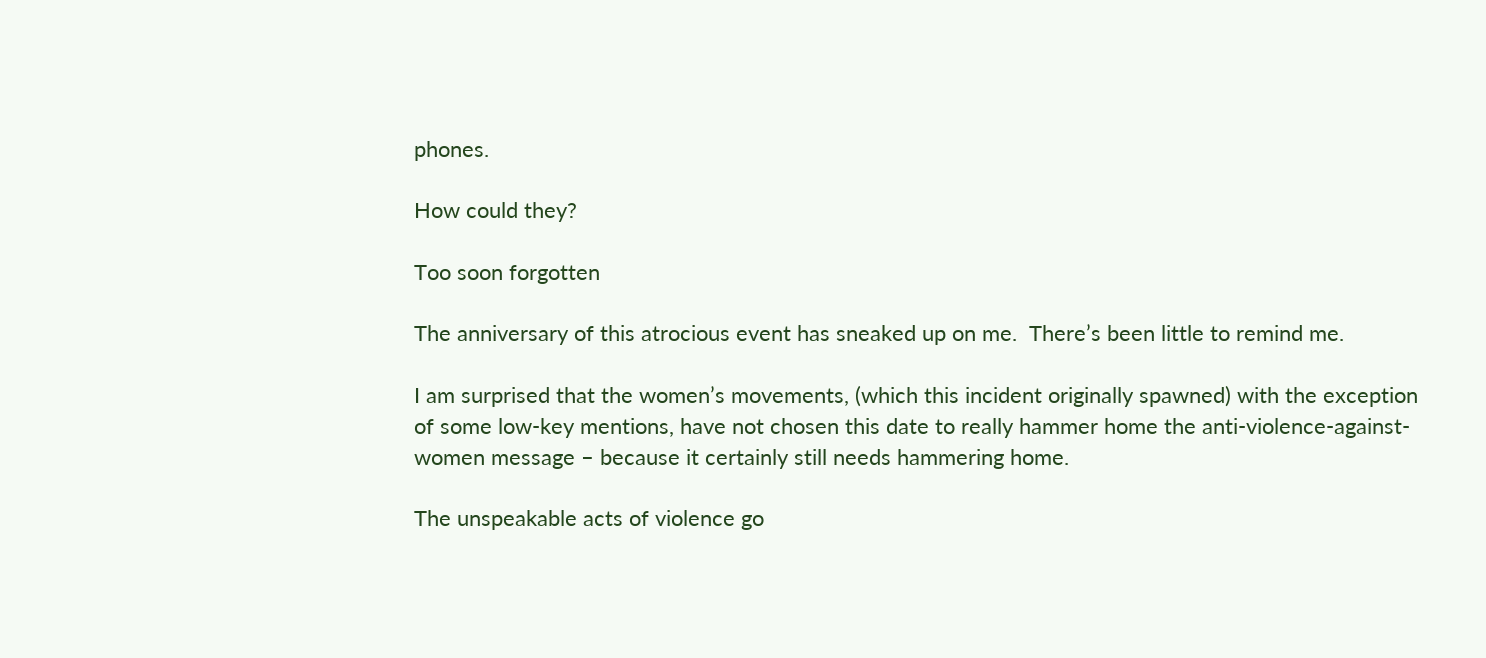phones.

How could they?

Too soon forgotten

The anniversary of this atrocious event has sneaked up on me.  There’s been little to remind me.

I am surprised that the women’s movements, (which this incident originally spawned) with the exception of some low-key mentions, have not chosen this date to really hammer home the anti-violence-against-women message – because it certainly still needs hammering home.

The unspeakable acts of violence go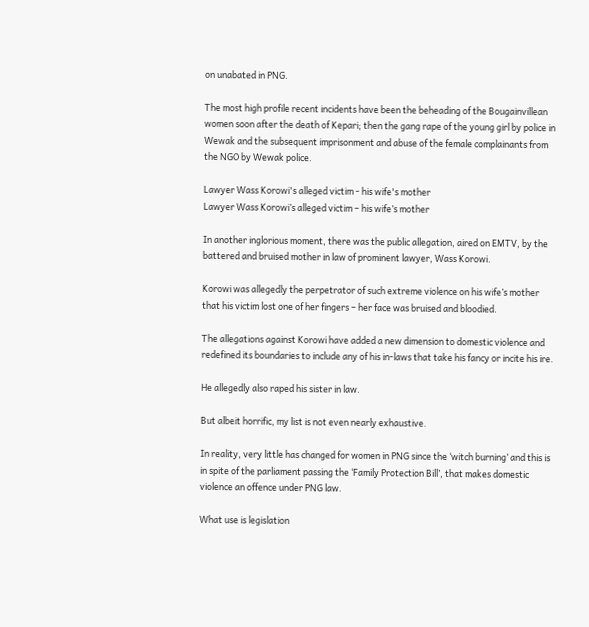on unabated in PNG.

The most high profile recent incidents have been the beheading of the Bougainvillean women soon after the death of Kepari; then the gang rape of the young girl by police in Wewak and the subsequent imprisonment and abuse of the female complainants from the NGO by Wewak police.

Lawyer Wass Korowi's alleged victim - his wife's mother
Lawyer Wass Korowi’s alleged victim – his wife’s mother

In another inglorious moment, there was the public allegation, aired on EMTV, by the battered and bruised mother in law of prominent lawyer, Wass Korowi.

Korowi was allegedly the perpetrator of such extreme violence on his wife’s mother that his victim lost one of her fingers – her face was bruised and bloodied.

The allegations against Korowi have added a new dimension to domestic violence and redefined its boundaries to include any of his in-laws that take his fancy or incite his ire.

He allegedly also raped his sister in law.

But albeit horrific, my list is not even nearly exhaustive.

In reality, very little has changed for women in PNG since the ‘witch burning’ and this is in spite of the parliament passing the ‘Family Protection Bill’, that makes domestic violence an offence under PNG law.

What use is legislation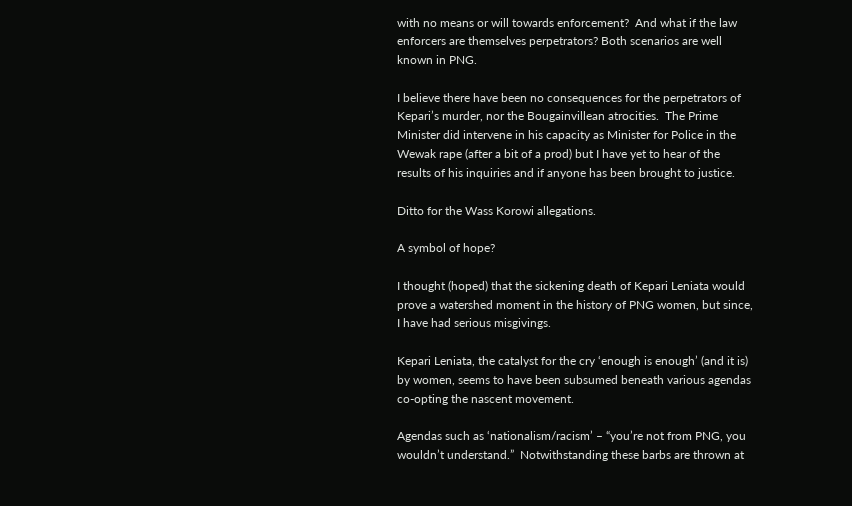with no means or will towards enforcement?  And what if the law enforcers are themselves perpetrators? Both scenarios are well known in PNG.

I believe there have been no consequences for the perpetrators of Kepari’s murder, nor the Bougainvillean atrocities.  The Prime Minister did intervene in his capacity as Minister for Police in the Wewak rape (after a bit of a prod) but I have yet to hear of the results of his inquiries and if anyone has been brought to justice.

Ditto for the Wass Korowi allegations.

A symbol of hope?

I thought (hoped) that the sickening death of Kepari Leniata would prove a watershed moment in the history of PNG women, but since, I have had serious misgivings.

Kepari Leniata, the catalyst for the cry ‘enough is enough’ (and it is) by women, seems to have been subsumed beneath various agendas co-opting the nascent movement.

Agendas such as ‘nationalism/racism’ – “you’re not from PNG, you wouldn’t understand.”  Notwithstanding these barbs are thrown at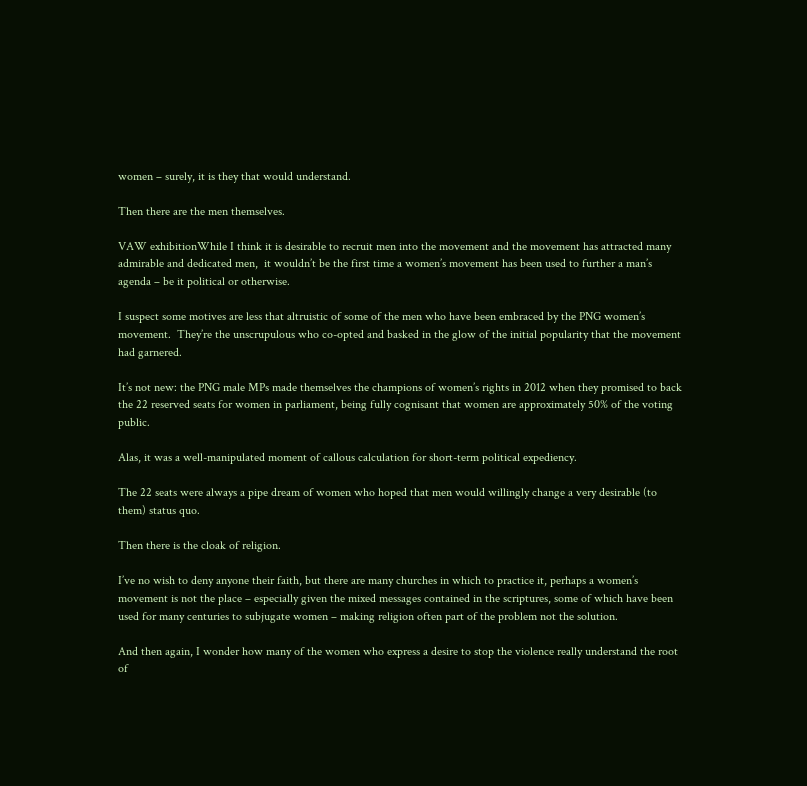women – surely, it is they that would understand.

Then there are the men themselves.

VAW exhibitionWhile I think it is desirable to recruit men into the movement and the movement has attracted many admirable and dedicated men,  it wouldn’t be the first time a women’s movement has been used to further a man’s agenda – be it political or otherwise.

I suspect some motives are less that altruistic of some of the men who have been embraced by the PNG women’s movement.  They’re the unscrupulous who co-opted and basked in the glow of the initial popularity that the movement had garnered.

It’s not new: the PNG male MPs made themselves the champions of women’s rights in 2012 when they promised to back the 22 reserved seats for women in parliament, being fully cognisant that women are approximately 50% of the voting public.

Alas, it was a well-manipulated moment of callous calculation for short-term political expediency.

The 22 seats were always a pipe dream of women who hoped that men would willingly change a very desirable (to them) status quo.

Then there is the cloak of religion.

I’ve no wish to deny anyone their faith, but there are many churches in which to practice it, perhaps a women’s movement is not the place – especially given the mixed messages contained in the scriptures, some of which have been used for many centuries to subjugate women – making religion often part of the problem not the solution.

And then again, I wonder how many of the women who express a desire to stop the violence really understand the root of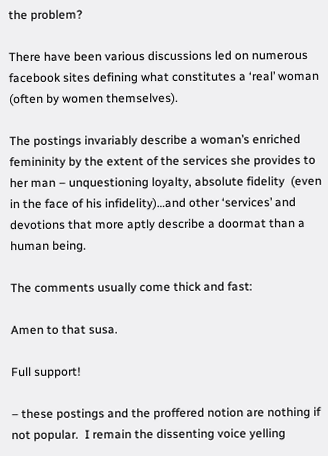the problem?

There have been various discussions led on numerous facebook sites defining what constitutes a ‘real’ woman (often by women themselves).

The postings invariably describe a woman’s enriched femininity by the extent of the services she provides to her man – unquestioning loyalty, absolute fidelity  (even in the face of his infidelity)…and other ‘services’ and devotions that more aptly describe a doormat than a human being.

The comments usually come thick and fast:

Amen to that susa.

Full support!

– these postings and the proffered notion are nothing if not popular.  I remain the dissenting voice yelling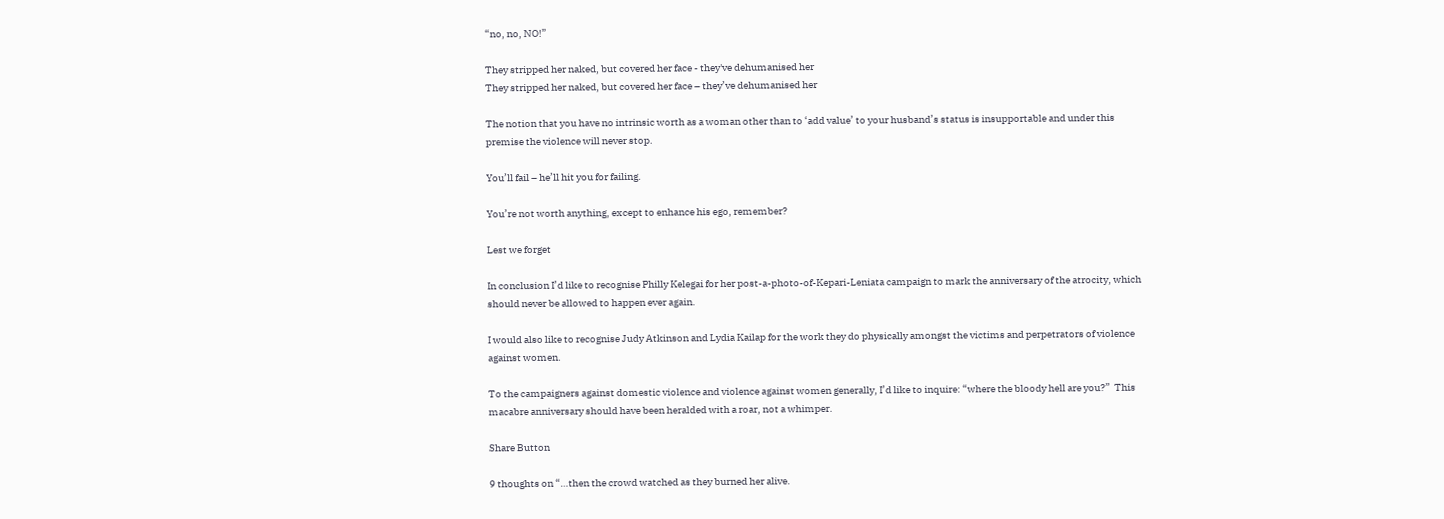“no, no, NO!”

They stripped her naked, but covered her face - they've dehumanised her
They stripped her naked, but covered her face – they’ve dehumanised her

The notion that you have no intrinsic worth as a woman other than to ‘add value’ to your husband’s status is insupportable and under this premise the violence will never stop.

You’ll fail – he’ll hit you for failing.

You’re not worth anything, except to enhance his ego, remember?

Lest we forget

In conclusion I’d like to recognise Philly Kelegai for her post-a-photo-of-Kepari-Leniata campaign to mark the anniversary of the atrocity, which should never be allowed to happen ever again.

I would also like to recognise Judy Atkinson and Lydia Kailap for the work they do physically amongst the victims and perpetrators of violence against women.

To the campaigners against domestic violence and violence against women generally, I’d like to inquire: “where the bloody hell are you?”  This macabre anniversary should have been heralded with a roar, not a whimper.

Share Button

9 thoughts on “…then the crowd watched as they burned her alive.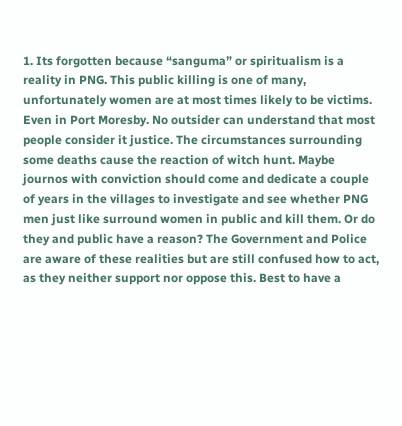1. Its forgotten because “sanguma” or spiritualism is a reality in PNG. This public killing is one of many, unfortunately women are at most times likely to be victims. Even in Port Moresby. No outsider can understand that most people consider it justice. The circumstances surrounding some deaths cause the reaction of witch hunt. Maybe journos with conviction should come and dedicate a couple of years in the villages to investigate and see whether PNG men just like surround women in public and kill them. Or do they and public have a reason? The Government and Police are aware of these realities but are still confused how to act, as they neither support nor oppose this. Best to have a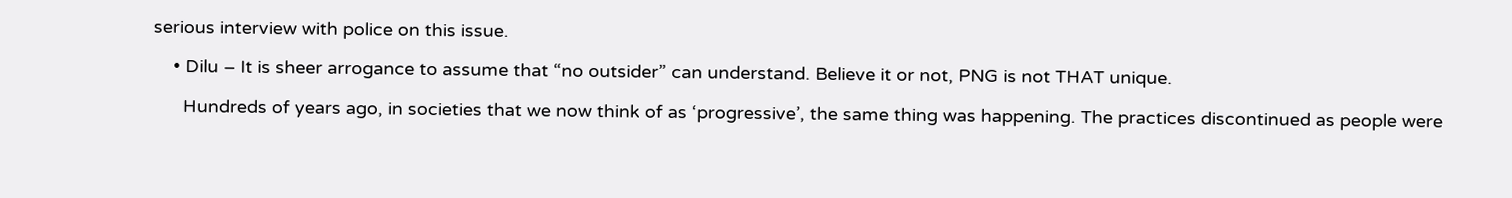serious interview with police on this issue.

    • Dilu – It is sheer arrogance to assume that “no outsider” can understand. Believe it or not, PNG is not THAT unique.

      Hundreds of years ago, in societies that we now think of as ‘progressive’, the same thing was happening. The practices discontinued as people were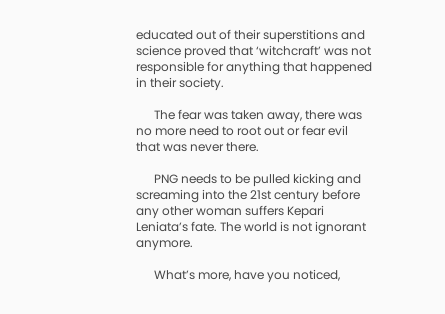educated out of their superstitions and science proved that ‘witchcraft’ was not responsible for anything that happened in their society.

      The fear was taken away, there was no more need to root out or fear evil that was never there.

      PNG needs to be pulled kicking and screaming into the 21st century before any other woman suffers Kepari Leniata’s fate. The world is not ignorant anymore.

      What’s more, have you noticed,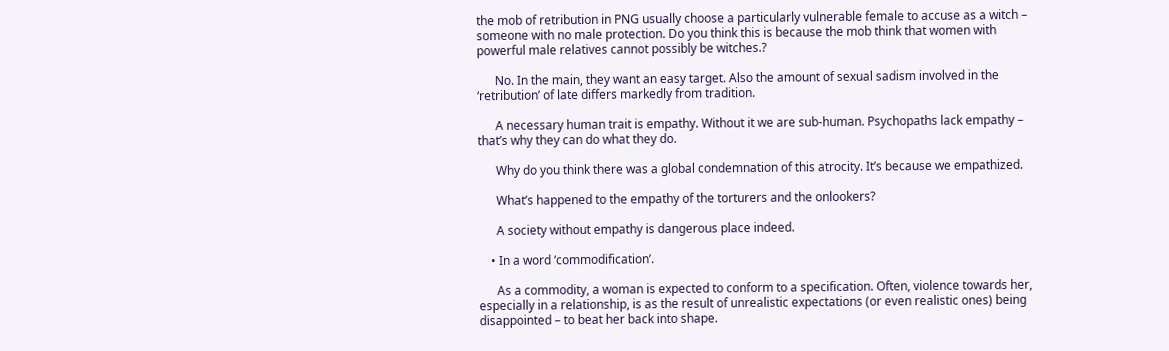the mob of retribution in PNG usually choose a particularly vulnerable female to accuse as a witch – someone with no male protection. Do you think this is because the mob think that women with powerful male relatives cannot possibly be witches.?

      No. In the main, they want an easy target. Also the amount of sexual sadism involved in the ‘retribution’ of late differs markedly from tradition.

      A necessary human trait is empathy. Without it we are sub-human. Psychopaths lack empathy – that’s why they can do what they do.

      Why do you think there was a global condemnation of this atrocity. It’s because we empathized.

      What’s happened to the empathy of the torturers and the onlookers?

      A society without empathy is dangerous place indeed.

    • In a word ‘commodification’.

      As a commodity, a woman is expected to conform to a specification. Often, violence towards her, especially in a relationship, is as the result of unrealistic expectations (or even realistic ones) being disappointed – to beat her back into shape.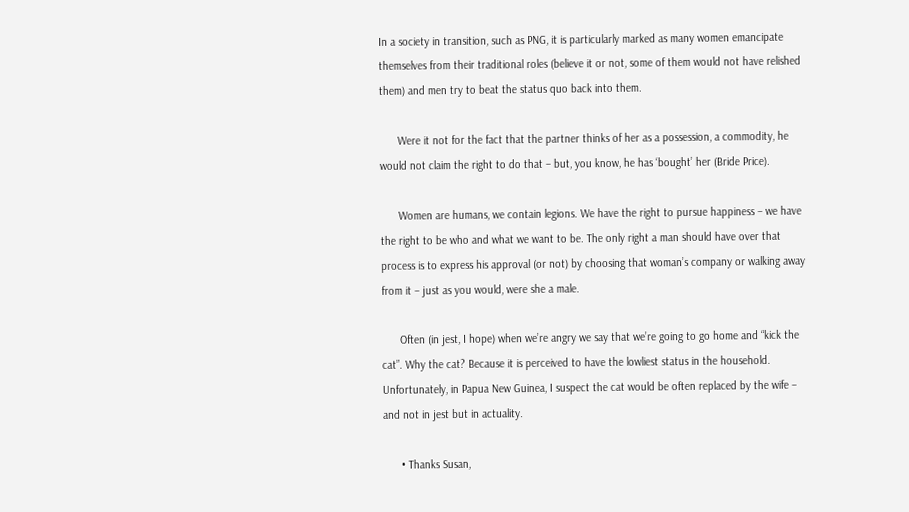In a society in transition, such as PNG, it is particularly marked as many women emancipate themselves from their traditional roles (believe it or not, some of them would not have relished them) and men try to beat the status quo back into them.

      Were it not for the fact that the partner thinks of her as a possession, a commodity, he would not claim the right to do that – but, you know, he has ‘bought’ her (Bride Price).

      Women are humans, we contain legions. We have the right to pursue happiness – we have the right to be who and what we want to be. The only right a man should have over that process is to express his approval (or not) by choosing that woman’s company or walking away from it – just as you would, were she a male.

      Often (in jest, I hope) when we’re angry we say that we’re going to go home and “kick the cat”. Why the cat? Because it is perceived to have the lowliest status in the household. Unfortunately, in Papua New Guinea, I suspect the cat would be often replaced by the wife – and not in jest but in actuality.

      • Thanks Susan,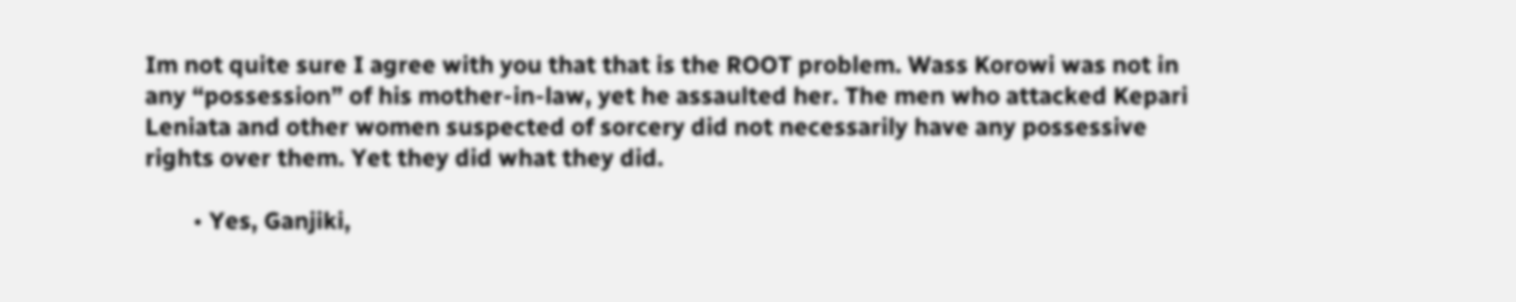Im not quite sure I agree with you that that is the ROOT problem. Wass Korowi was not in any “possession” of his mother-in-law, yet he assaulted her. The men who attacked Kepari Leniata and other women suspected of sorcery did not necessarily have any possessive rights over them. Yet they did what they did.

        • Yes, Ganjiki,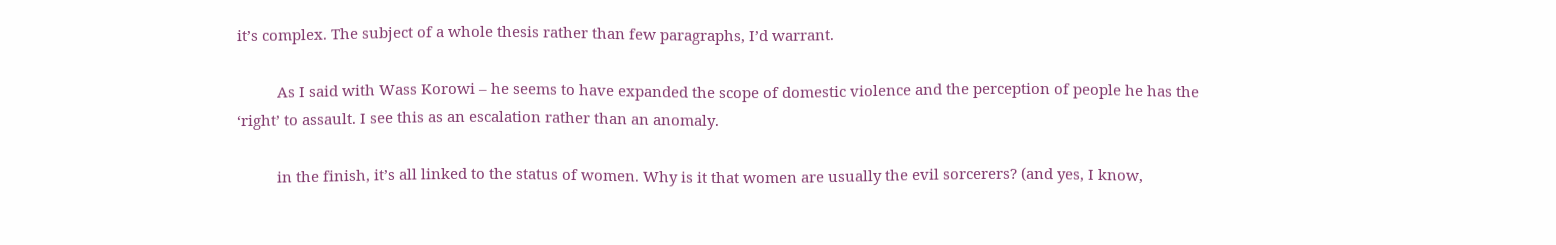it’s complex. The subject of a whole thesis rather than few paragraphs, I’d warrant.

          As I said with Wass Korowi – he seems to have expanded the scope of domestic violence and the perception of people he has the ‘right’ to assault. I see this as an escalation rather than an anomaly.

          in the finish, it’s all linked to the status of women. Why is it that women are usually the evil sorcerers? (and yes, I know,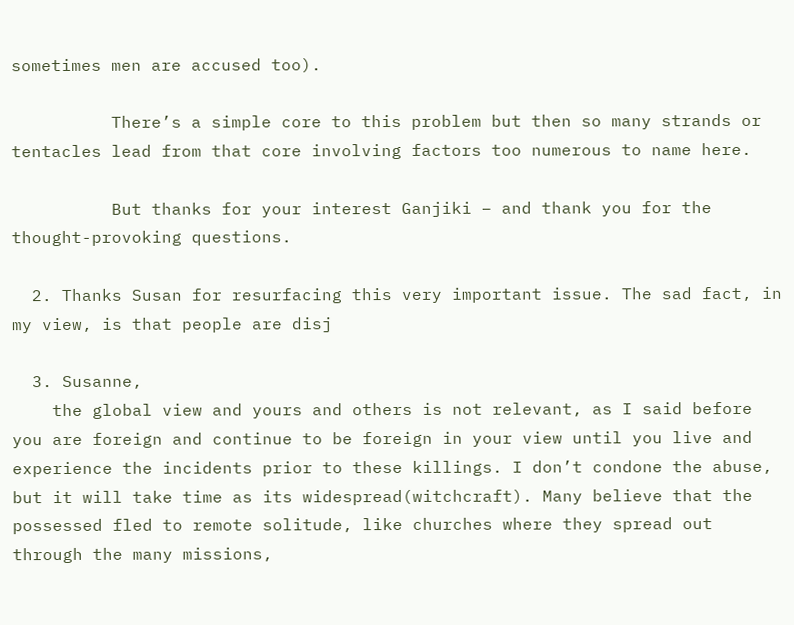sometimes men are accused too).

          There’s a simple core to this problem but then so many strands or tentacles lead from that core involving factors too numerous to name here.

          But thanks for your interest Ganjiki – and thank you for the thought-provoking questions.

  2. Thanks Susan for resurfacing this very important issue. The sad fact, in my view, is that people are disj

  3. Susanne,
    the global view and yours and others is not relevant, as I said before you are foreign and continue to be foreign in your view until you live and experience the incidents prior to these killings. I don’t condone the abuse, but it will take time as its widespread(witchcraft). Many believe that the possessed fled to remote solitude, like churches where they spread out through the many missions,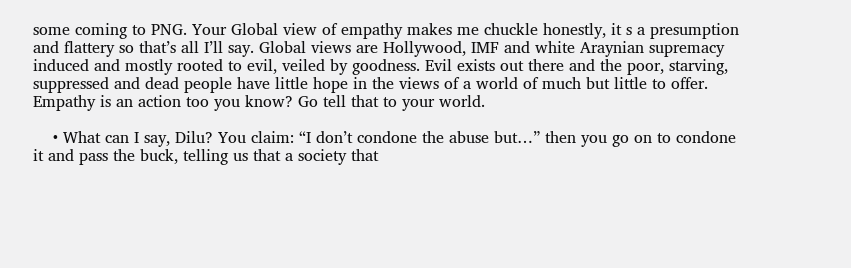some coming to PNG. Your Global view of empathy makes me chuckle honestly, it s a presumption and flattery so that’s all I’ll say. Global views are Hollywood, IMF and white Araynian supremacy induced and mostly rooted to evil, veiled by goodness. Evil exists out there and the poor, starving, suppressed and dead people have little hope in the views of a world of much but little to offer. Empathy is an action too you know? Go tell that to your world.

    • What can I say, Dilu? You claim: “I don’t condone the abuse but…” then you go on to condone it and pass the buck, telling us that a society that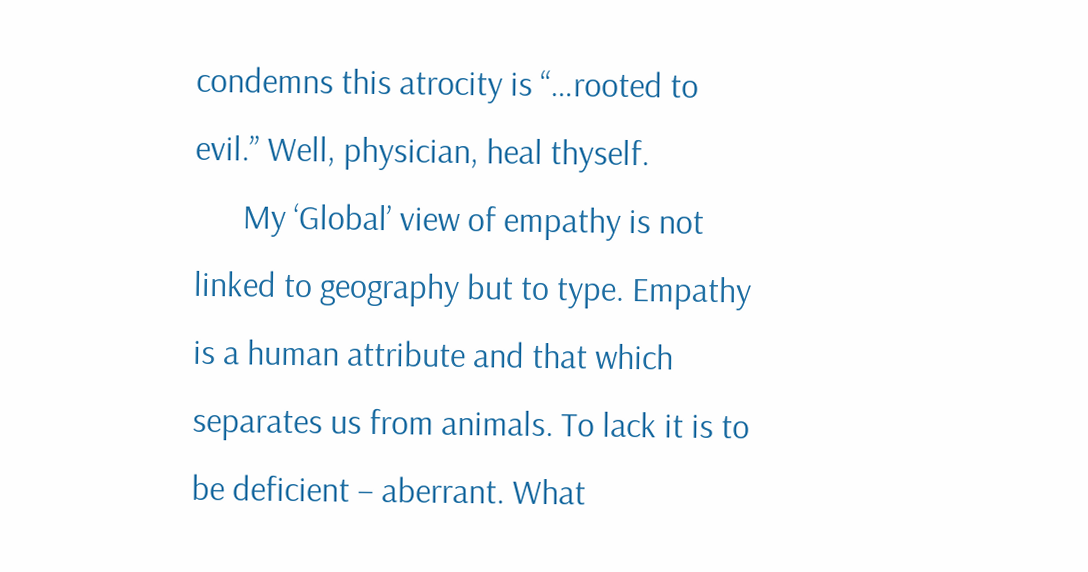condemns this atrocity is “…rooted to evil.” Well, physician, heal thyself.
      My ‘Global’ view of empathy is not linked to geography but to type. Empathy is a human attribute and that which separates us from animals. To lack it is to be deficient – aberrant. What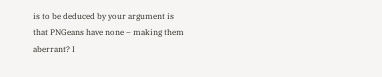is to be deduced by your argument is that PNGeans have none – making them aberrant? I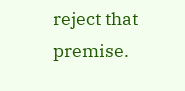reject that premise.